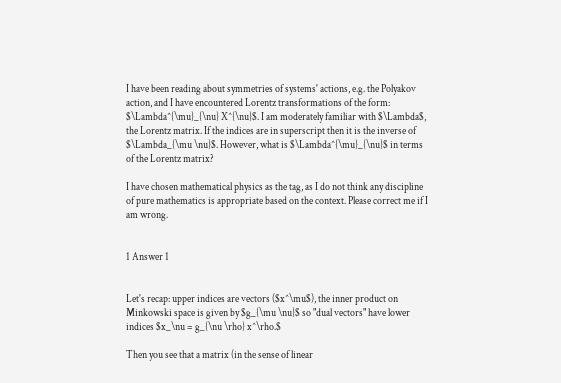I have been reading about symmetries of systems' actions, e.g. the Polyakov action, and I have encountered Lorentz transformations of the form: $\Lambda^{\mu}_{\nu} X^{\nu}$. I am moderately familiar with $\Lambda$, the Lorentz matrix. If the indices are in superscript then it is the inverse of $\Lambda_{\mu \nu}$. However, what is $\Lambda^{\mu}_{\nu}$ in terms of the Lorentz matrix?

I have chosen mathematical physics as the tag, as I do not think any discipline of pure mathematics is appropriate based on the context. Please correct me if I am wrong.


1 Answer 1


Let's recap: upper indices are vectors ($x^\mu$), the inner product on Minkowski space is given by $g_{\mu \nu}$ so "dual vectors" have lower indices $x_\nu = g_{\nu \rho} x^\rho.$

Then you see that a matrix (in the sense of linear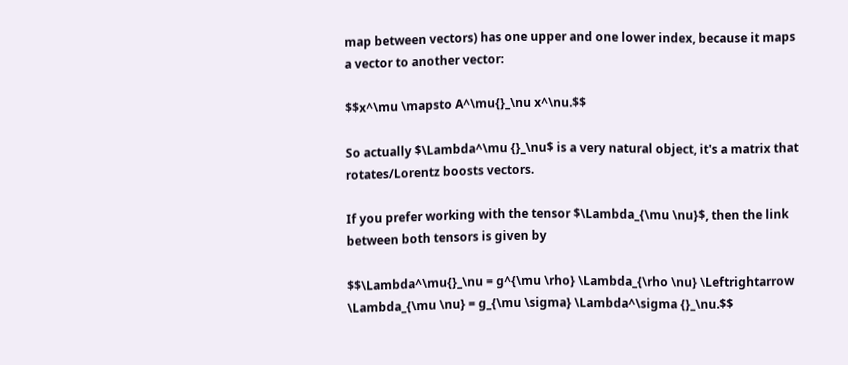map between vectors) has one upper and one lower index, because it maps a vector to another vector:

$$x^\mu \mapsto A^\mu{}_\nu x^\nu.$$

So actually $\Lambda^\mu {}_\nu$ is a very natural object, it's a matrix that rotates/Lorentz boosts vectors.

If you prefer working with the tensor $\Lambda_{\mu \nu}$, then the link between both tensors is given by

$$\Lambda^\mu{}_\nu = g^{\mu \rho} \Lambda_{\rho \nu} \Leftrightarrow \Lambda_{\mu \nu} = g_{\mu \sigma} \Lambda^\sigma {}_\nu.$$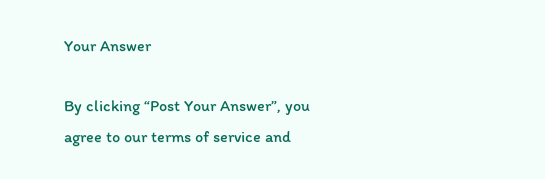Your Answer

By clicking “Post Your Answer”, you agree to our terms of service and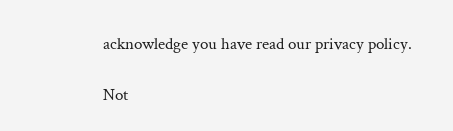acknowledge you have read our privacy policy.

Not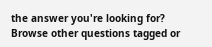the answer you're looking for? Browse other questions tagged or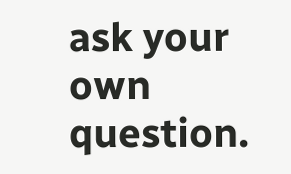ask your own question.